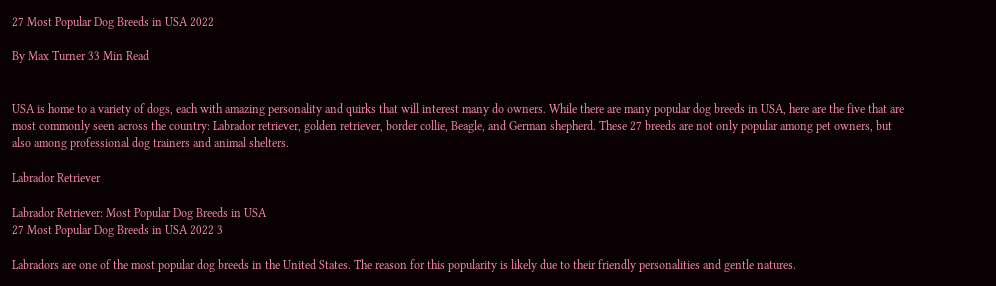27 Most Popular Dog Breeds in USA 2022

By Max Turner 33 Min Read


USA is home to a variety of dogs, each with amazing personality and quirks that will interest many do owners. While there are many popular dog breeds in USA, here are the five that are most commonly seen across the country: Labrador retriever, golden retriever, border collie, Beagle, and German shepherd. These 27 breeds are not only popular among pet owners, but also among professional dog trainers and animal shelters.

Labrador Retriever

Labrador Retriever: Most Popular Dog Breeds in USA
27 Most Popular Dog Breeds in USA 2022 3

Labradors are one of the most popular dog breeds in the United States. The reason for this popularity is likely due to their friendly personalities and gentle natures.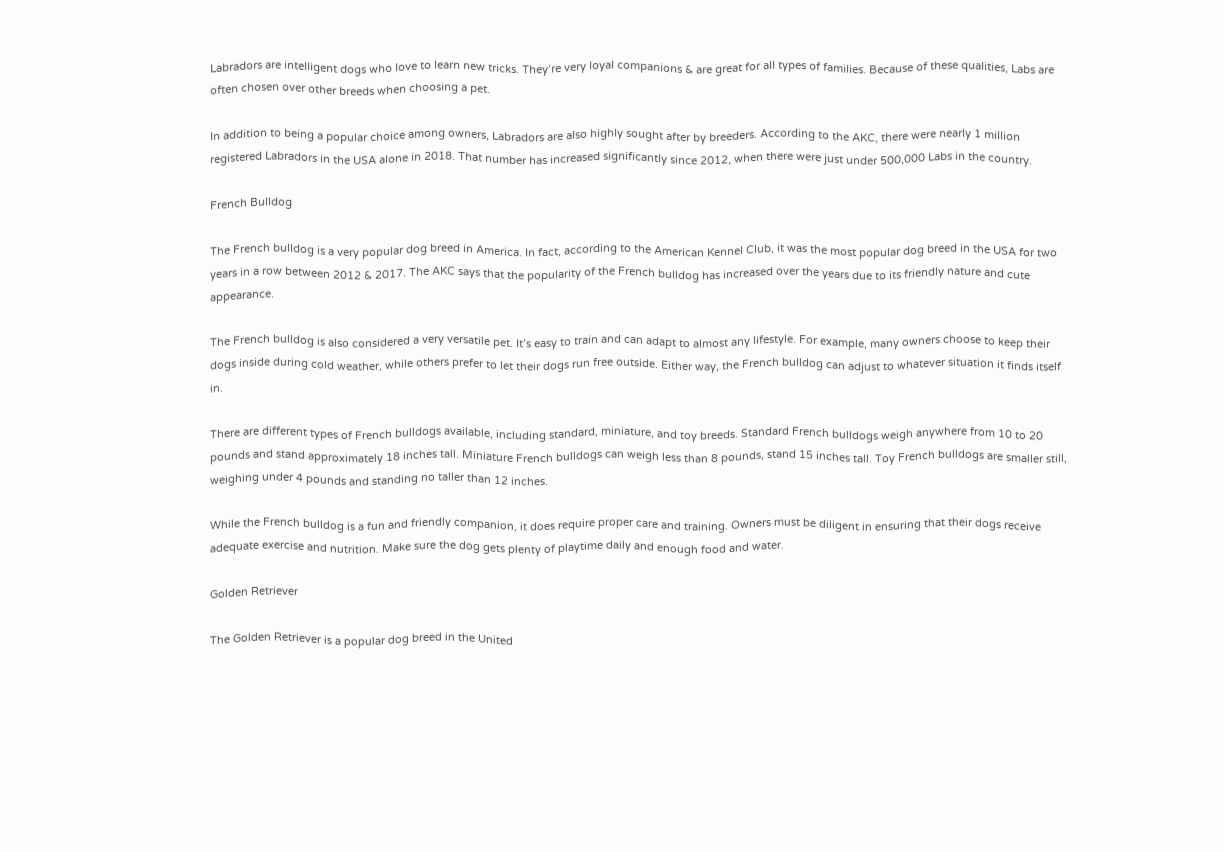Labradors are intelligent dogs who love to learn new tricks. They’re very loyal companions & are great for all types of families. Because of these qualities, Labs are often chosen over other breeds when choosing a pet.

In addition to being a popular choice among owners, Labradors are also highly sought after by breeders. According to the AKC, there were nearly 1 million registered Labradors in the USA alone in 2018. That number has increased significantly since 2012, when there were just under 500,000 Labs in the country.

French Bulldog

The French bulldog is a very popular dog breed in America. In fact, according to the American Kennel Club, it was the most popular dog breed in the USA for two years in a row between 2012 & 2017. The AKC says that the popularity of the French bulldog has increased over the years due to its friendly nature and cute appearance.

The French bulldog is also considered a very versatile pet. It’s easy to train and can adapt to almost any lifestyle. For example, many owners choose to keep their dogs inside during cold weather, while others prefer to let their dogs run free outside. Either way, the French bulldog can adjust to whatever situation it finds itself in.

There are different types of French bulldogs available, including standard, miniature, and toy breeds. Standard French bulldogs weigh anywhere from 10 to 20 pounds and stand approximately 18 inches tall. Miniature French bulldogs can weigh less than 8 pounds, stand 15 inches tall. Toy French bulldogs are smaller still, weighing under 4 pounds and standing no taller than 12 inches.

While the French bulldog is a fun and friendly companion, it does require proper care and training. Owners must be diligent in ensuring that their dogs receive adequate exercise and nutrition. Make sure the dog gets plenty of playtime daily and enough food and water.

Golden Retriever

The Golden Retriever is a popular dog breed in the United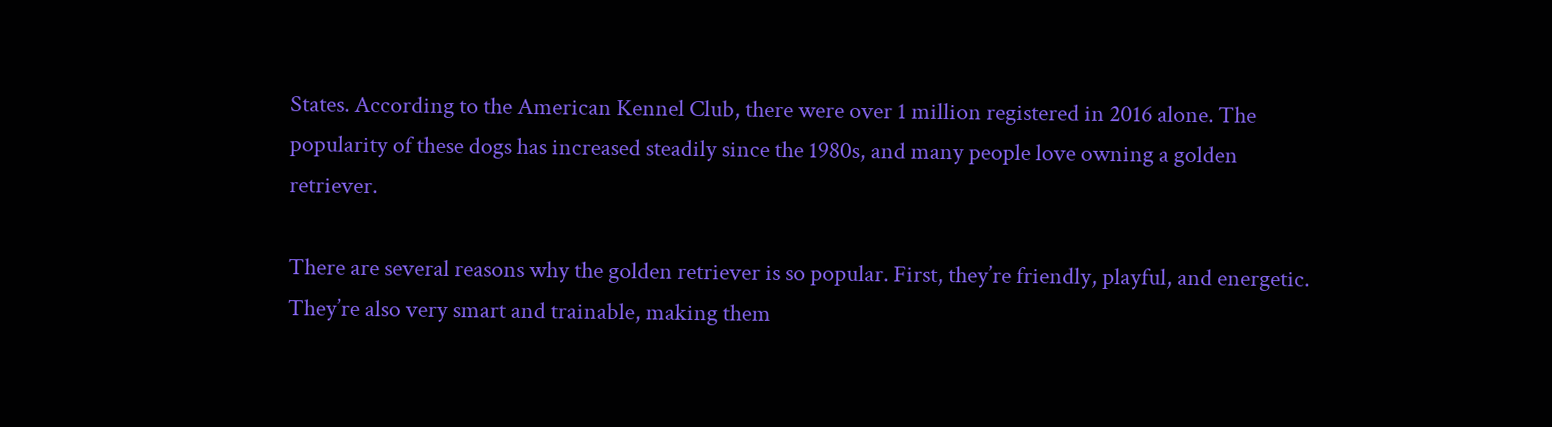States. According to the American Kennel Club, there were over 1 million registered in 2016 alone. The popularity of these dogs has increased steadily since the 1980s, and many people love owning a golden retriever.

There are several reasons why the golden retriever is so popular. First, they’re friendly, playful, and energetic. They’re also very smart and trainable, making them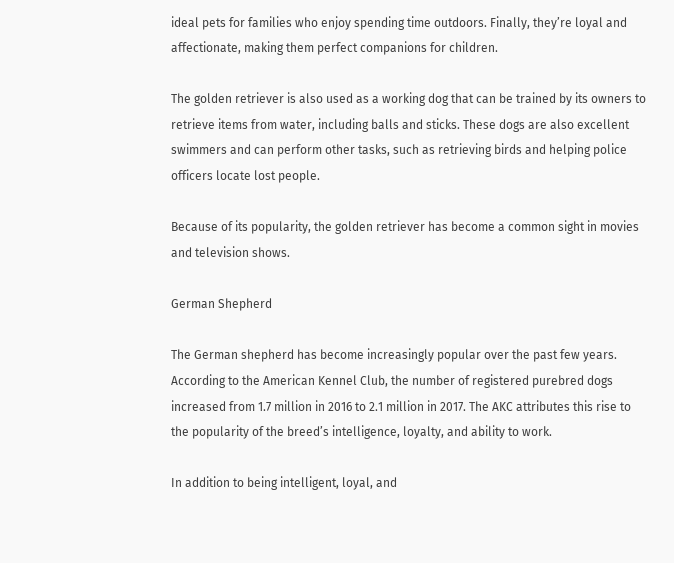ideal pets for families who enjoy spending time outdoors. Finally, they’re loyal and affectionate, making them perfect companions for children.

The golden retriever is also used as a working dog that can be trained by its owners to retrieve items from water, including balls and sticks. These dogs are also excellent swimmers and can perform other tasks, such as retrieving birds and helping police officers locate lost people.

Because of its popularity, the golden retriever has become a common sight in movies and television shows.

German Shepherd

The German shepherd has become increasingly popular over the past few years. According to the American Kennel Club, the number of registered purebred dogs increased from 1.7 million in 2016 to 2.1 million in 2017. The AKC attributes this rise to the popularity of the breed’s intelligence, loyalty, and ability to work.

In addition to being intelligent, loyal, and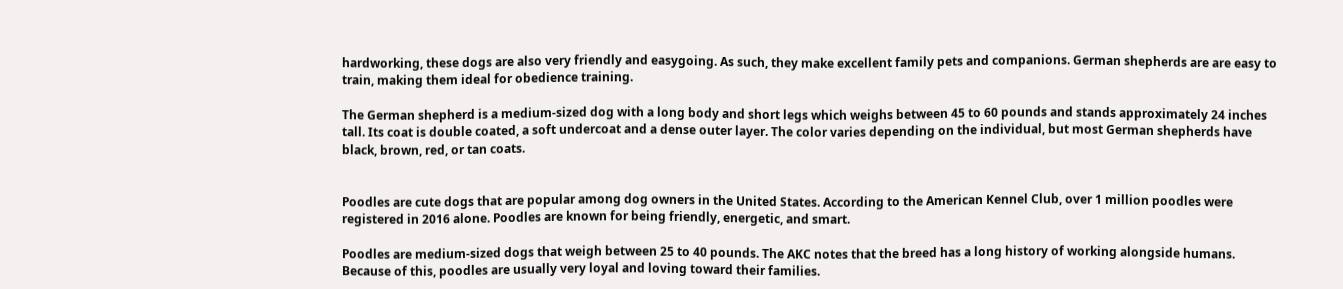hardworking, these dogs are also very friendly and easygoing. As such, they make excellent family pets and companions. German shepherds are are easy to train, making them ideal for obedience training.

The German shepherd is a medium-sized dog with a long body and short legs which weighs between 45 to 60 pounds and stands approximately 24 inches tall. Its coat is double coated, a soft undercoat and a dense outer layer. The color varies depending on the individual, but most German shepherds have black, brown, red, or tan coats.


Poodles are cute dogs that are popular among dog owners in the United States. According to the American Kennel Club, over 1 million poodles were registered in 2016 alone. Poodles are known for being friendly, energetic, and smart.

Poodles are medium-sized dogs that weigh between 25 to 40 pounds. The AKC notes that the breed has a long history of working alongside humans. Because of this, poodles are usually very loyal and loving toward their families.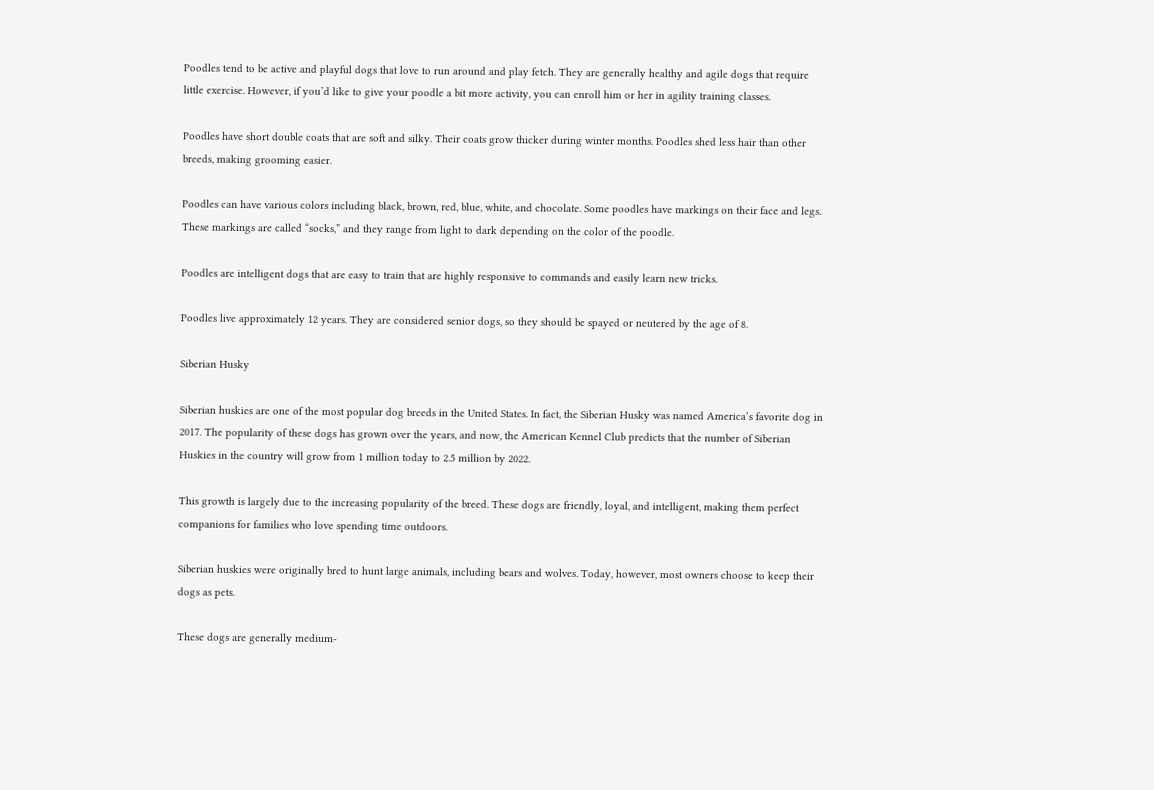Poodles tend to be active and playful dogs that love to run around and play fetch. They are generally healthy and agile dogs that require little exercise. However, if you’d like to give your poodle a bit more activity, you can enroll him or her in agility training classes.

Poodles have short double coats that are soft and silky. Their coats grow thicker during winter months. Poodles shed less hair than other breeds, making grooming easier.

Poodles can have various colors including black, brown, red, blue, white, and chocolate. Some poodles have markings on their face and legs. These markings are called “socks,” and they range from light to dark depending on the color of the poodle.

Poodles are intelligent dogs that are easy to train that are highly responsive to commands and easily learn new tricks.

Poodles live approximately 12 years. They are considered senior dogs, so they should be spayed or neutered by the age of 8.

Siberian Husky

Siberian huskies are one of the most popular dog breeds in the United States. In fact, the Siberian Husky was named America’s favorite dog in 2017. The popularity of these dogs has grown over the years, and now, the American Kennel Club predicts that the number of Siberian Huskies in the country will grow from 1 million today to 2.5 million by 2022.

This growth is largely due to the increasing popularity of the breed. These dogs are friendly, loyal, and intelligent, making them perfect companions for families who love spending time outdoors.

Siberian huskies were originally bred to hunt large animals, including bears and wolves. Today, however, most owners choose to keep their dogs as pets.

These dogs are generally medium-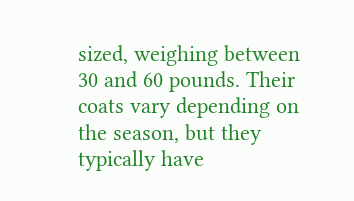sized, weighing between 30 and 60 pounds. Their coats vary depending on the season, but they typically have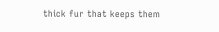thick fur that keeps them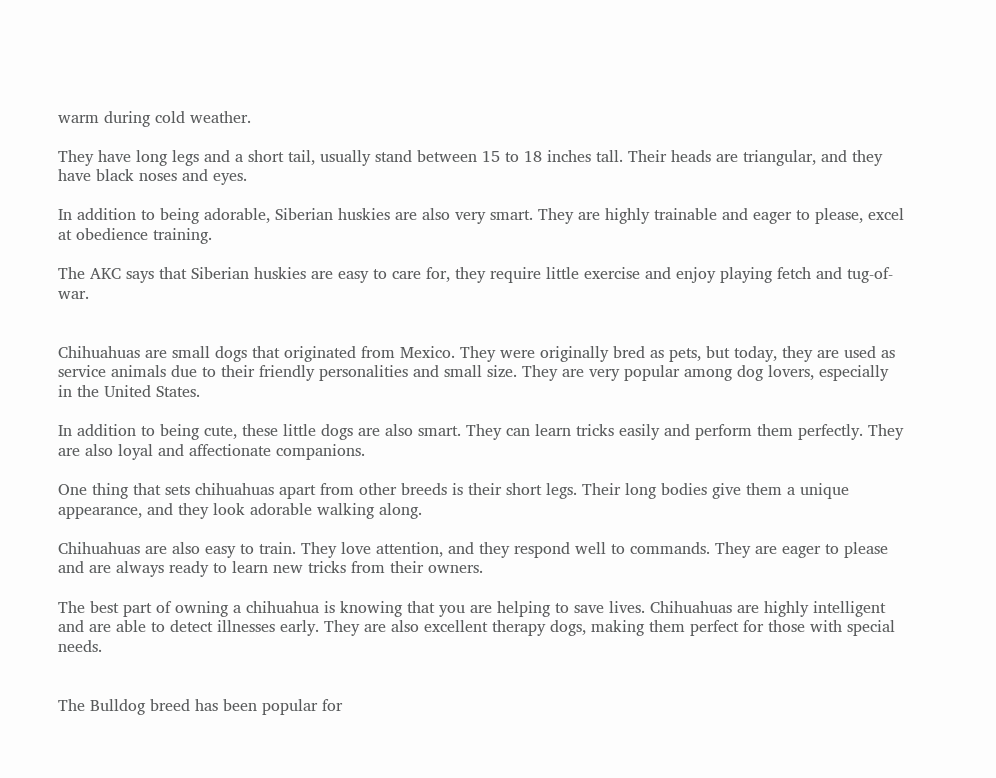warm during cold weather.

They have long legs and a short tail, usually stand between 15 to 18 inches tall. Their heads are triangular, and they have black noses and eyes.

In addition to being adorable, Siberian huskies are also very smart. They are highly trainable and eager to please, excel at obedience training.

The AKC says that Siberian huskies are easy to care for, they require little exercise and enjoy playing fetch and tug-of-war.


Chihuahuas are small dogs that originated from Mexico. They were originally bred as pets, but today, they are used as service animals due to their friendly personalities and small size. They are very popular among dog lovers, especially in the United States.

In addition to being cute, these little dogs are also smart. They can learn tricks easily and perform them perfectly. They are also loyal and affectionate companions.

One thing that sets chihuahuas apart from other breeds is their short legs. Their long bodies give them a unique appearance, and they look adorable walking along.

Chihuahuas are also easy to train. They love attention, and they respond well to commands. They are eager to please and are always ready to learn new tricks from their owners.

The best part of owning a chihuahua is knowing that you are helping to save lives. Chihuahuas are highly intelligent and are able to detect illnesses early. They are also excellent therapy dogs, making them perfect for those with special needs.


The Bulldog breed has been popular for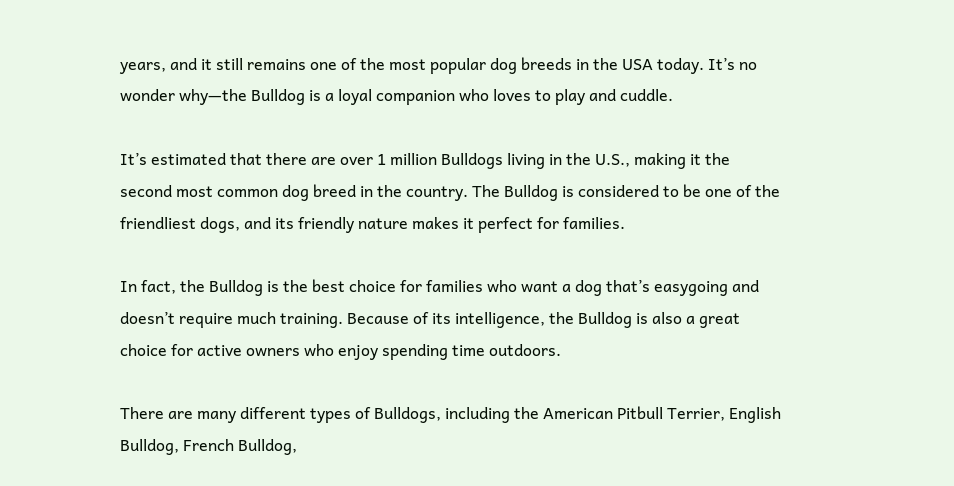years, and it still remains one of the most popular dog breeds in the USA today. It’s no wonder why—the Bulldog is a loyal companion who loves to play and cuddle.

It’s estimated that there are over 1 million Bulldogs living in the U.S., making it the second most common dog breed in the country. The Bulldog is considered to be one of the friendliest dogs, and its friendly nature makes it perfect for families.

In fact, the Bulldog is the best choice for families who want a dog that’s easygoing and doesn’t require much training. Because of its intelligence, the Bulldog is also a great choice for active owners who enjoy spending time outdoors.

There are many different types of Bulldogs, including the American Pitbull Terrier, English Bulldog, French Bulldog,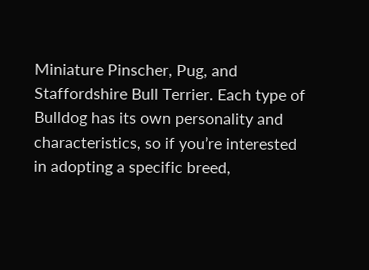Miniature Pinscher, Pug, and Staffordshire Bull Terrier. Each type of Bulldog has its own personality and characteristics, so if you’re interested in adopting a specific breed,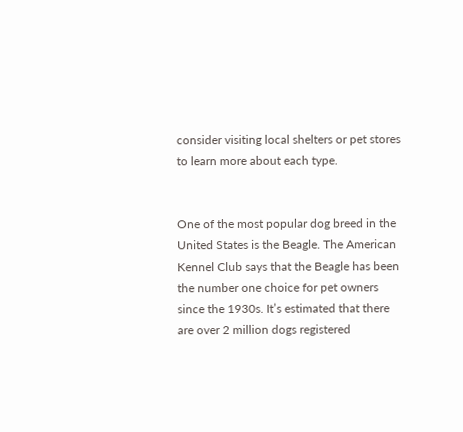consider visiting local shelters or pet stores to learn more about each type.


One of the most popular dog breed in the United States is the Beagle. The American Kennel Club says that the Beagle has been the number one choice for pet owners since the 1930s. It’s estimated that there are over 2 million dogs registered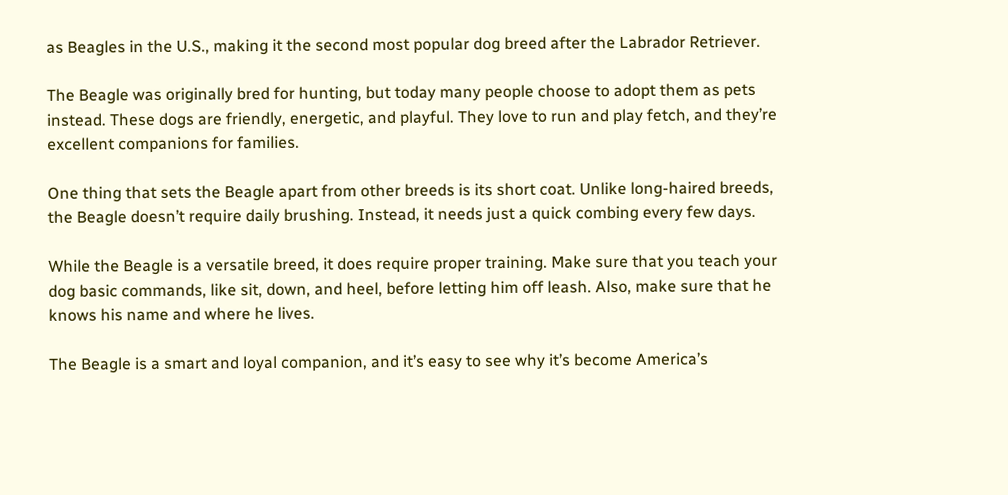as Beagles in the U.S., making it the second most popular dog breed after the Labrador Retriever.

The Beagle was originally bred for hunting, but today many people choose to adopt them as pets instead. These dogs are friendly, energetic, and playful. They love to run and play fetch, and they’re excellent companions for families.

One thing that sets the Beagle apart from other breeds is its short coat. Unlike long-haired breeds, the Beagle doesn’t require daily brushing. Instead, it needs just a quick combing every few days.

While the Beagle is a versatile breed, it does require proper training. Make sure that you teach your dog basic commands, like sit, down, and heel, before letting him off leash. Also, make sure that he knows his name and where he lives.

The Beagle is a smart and loyal companion, and it’s easy to see why it’s become America’s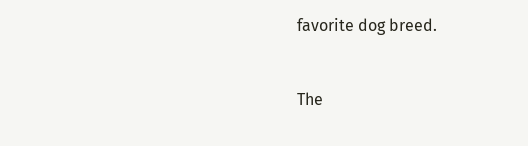favorite dog breed.


The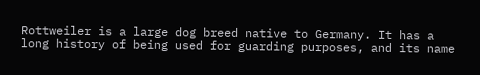Rottweiler is a large dog breed native to Germany. It has a long history of being used for guarding purposes, and its name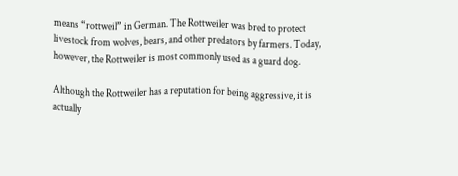means “rottweil” in German. The Rottweiler was bred to protect livestock from wolves, bears, and other predators by farmers. Today, however, the Rottweiler is most commonly used as a guard dog.

Although the Rottweiler has a reputation for being aggressive, it is actually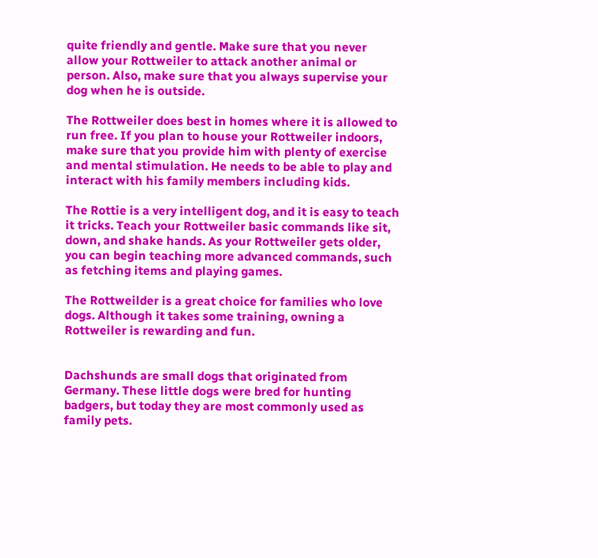quite friendly and gentle. Make sure that you never allow your Rottweiler to attack another animal or person. Also, make sure that you always supervise your dog when he is outside.

The Rottweiler does best in homes where it is allowed to run free. If you plan to house your Rottweiler indoors, make sure that you provide him with plenty of exercise and mental stimulation. He needs to be able to play and interact with his family members including kids.

The Rottie is a very intelligent dog, and it is easy to teach it tricks. Teach your Rottweiler basic commands like sit, down, and shake hands. As your Rottweiler gets older, you can begin teaching more advanced commands, such as fetching items and playing games.

The Rottweilder is a great choice for families who love dogs. Although it takes some training, owning a Rottweiler is rewarding and fun.


Dachshunds are small dogs that originated from Germany. These little dogs were bred for hunting badgers, but today they are most commonly used as family pets.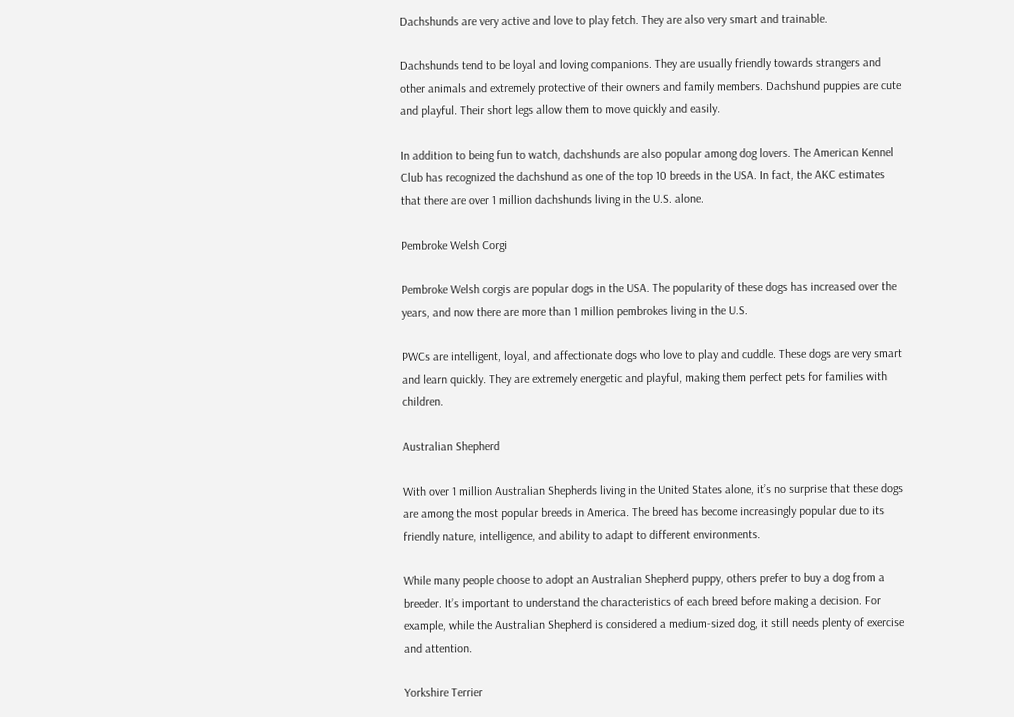Dachshunds are very active and love to play fetch. They are also very smart and trainable.

Dachshunds tend to be loyal and loving companions. They are usually friendly towards strangers and other animals and extremely protective of their owners and family members. Dachshund puppies are cute and playful. Their short legs allow them to move quickly and easily.

In addition to being fun to watch, dachshunds are also popular among dog lovers. The American Kennel Club has recognized the dachshund as one of the top 10 breeds in the USA. In fact, the AKC estimates that there are over 1 million dachshunds living in the U.S. alone.

Pembroke Welsh Corgi

Pembroke Welsh corgis are popular dogs in the USA. The popularity of these dogs has increased over the years, and now there are more than 1 million pembrokes living in the U.S.

PWCs are intelligent, loyal, and affectionate dogs who love to play and cuddle. These dogs are very smart and learn quickly. They are extremely energetic and playful, making them perfect pets for families with children.

Australian Shepherd

With over 1 million Australian Shepherds living in the United States alone, it’s no surprise that these dogs are among the most popular breeds in America. The breed has become increasingly popular due to its friendly nature, intelligence, and ability to adapt to different environments.

While many people choose to adopt an Australian Shepherd puppy, others prefer to buy a dog from a breeder. It’s important to understand the characteristics of each breed before making a decision. For example, while the Australian Shepherd is considered a medium-sized dog, it still needs plenty of exercise and attention.

Yorkshire Terrier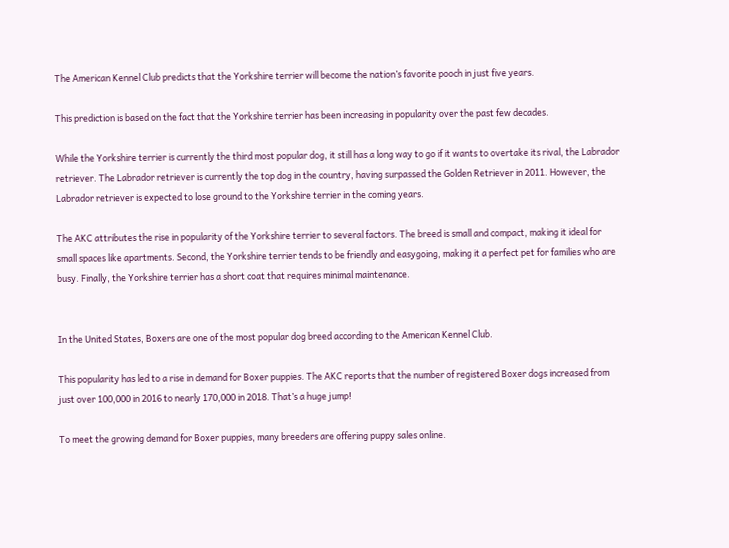The American Kennel Club predicts that the Yorkshire terrier will become the nation’s favorite pooch in just five years.

This prediction is based on the fact that the Yorkshire terrier has been increasing in popularity over the past few decades.

While the Yorkshire terrier is currently the third most popular dog, it still has a long way to go if it wants to overtake its rival, the Labrador retriever. The Labrador retriever is currently the top dog in the country, having surpassed the Golden Retriever in 2011. However, the Labrador retriever is expected to lose ground to the Yorkshire terrier in the coming years.

The AKC attributes the rise in popularity of the Yorkshire terrier to several factors. The breed is small and compact, making it ideal for small spaces like apartments. Second, the Yorkshire terrier tends to be friendly and easygoing, making it a perfect pet for families who are busy. Finally, the Yorkshire terrier has a short coat that requires minimal maintenance.


In the United States, Boxers are one of the most popular dog breed according to the American Kennel Club.

This popularity has led to a rise in demand for Boxer puppies. The AKC reports that the number of registered Boxer dogs increased from just over 100,000 in 2016 to nearly 170,000 in 2018. That’s a huge jump!

To meet the growing demand for Boxer puppies, many breeders are offering puppy sales online.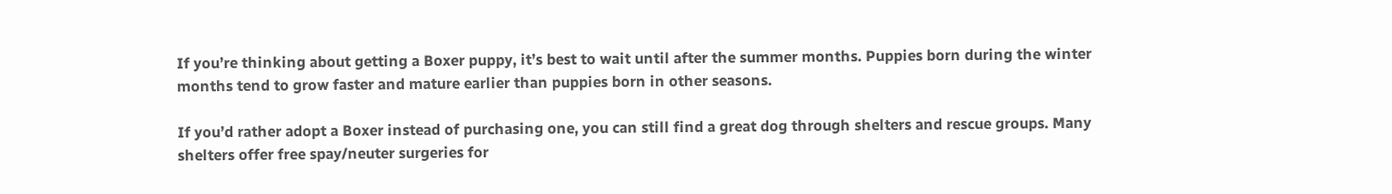If you’re thinking about getting a Boxer puppy, it’s best to wait until after the summer months. Puppies born during the winter months tend to grow faster and mature earlier than puppies born in other seasons.

If you’d rather adopt a Boxer instead of purchasing one, you can still find a great dog through shelters and rescue groups. Many shelters offer free spay/neuter surgeries for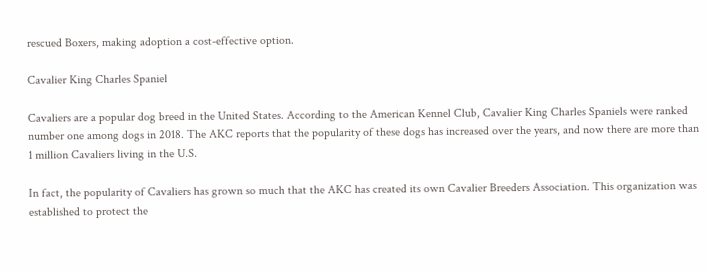rescued Boxers, making adoption a cost-effective option.

Cavalier King Charles Spaniel

Cavaliers are a popular dog breed in the United States. According to the American Kennel Club, Cavalier King Charles Spaniels were ranked number one among dogs in 2018. The AKC reports that the popularity of these dogs has increased over the years, and now there are more than 1 million Cavaliers living in the U.S.

In fact, the popularity of Cavaliers has grown so much that the AKC has created its own Cavalier Breeders Association. This organization was established to protect the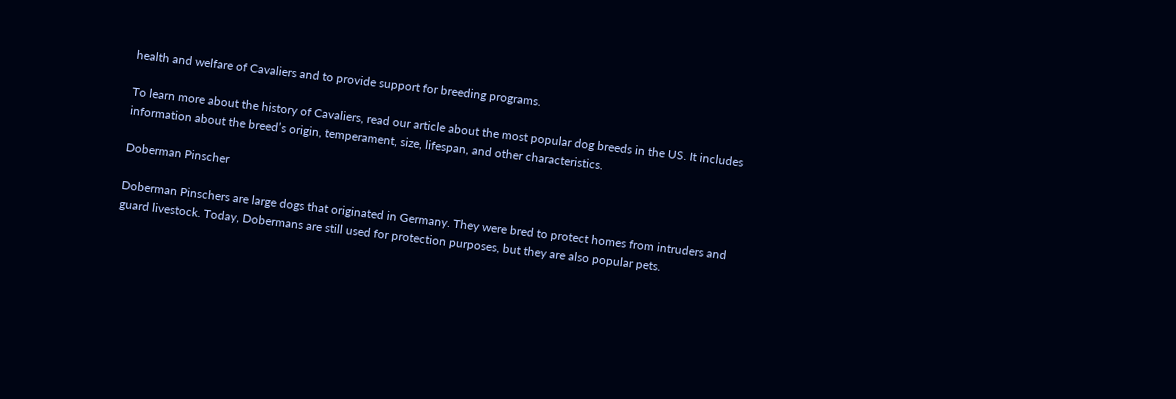health and welfare of Cavaliers and to provide support for breeding programs.

To learn more about the history of Cavaliers, read our article about the most popular dog breeds in the US. It includes information about the breed’s origin, temperament, size, lifespan, and other characteristics.

Doberman Pinscher

Doberman Pinschers are large dogs that originated in Germany. They were bred to protect homes from intruders and guard livestock. Today, Dobermans are still used for protection purposes, but they are also popular pets.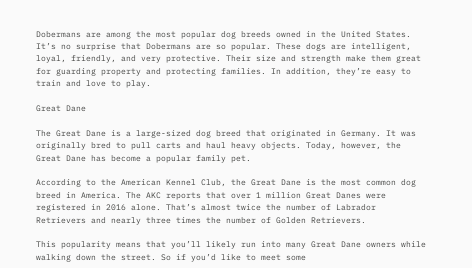Dobermans are among the most popular dog breeds owned in the United States. It’s no surprise that Dobermans are so popular. These dogs are intelligent, loyal, friendly, and very protective. Their size and strength make them great for guarding property and protecting families. In addition, they’re easy to train and love to play.

Great Dane

The Great Dane is a large-sized dog breed that originated in Germany. It was originally bred to pull carts and haul heavy objects. Today, however, the Great Dane has become a popular family pet.

According to the American Kennel Club, the Great Dane is the most common dog breed in America. The AKC reports that over 1 million Great Danes were registered in 2016 alone. That’s almost twice the number of Labrador Retrievers and nearly three times the number of Golden Retrievers.

This popularity means that you’ll likely run into many Great Dane owners while walking down the street. So if you’d like to meet some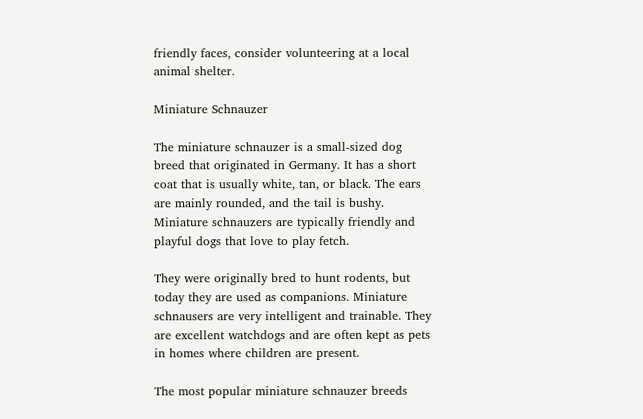friendly faces, consider volunteering at a local animal shelter.

Miniature Schnauzer

The miniature schnauzer is a small-sized dog breed that originated in Germany. It has a short coat that is usually white, tan, or black. The ears are mainly rounded, and the tail is bushy. Miniature schnauzers are typically friendly and playful dogs that love to play fetch.

They were originally bred to hunt rodents, but today they are used as companions. Miniature schnausers are very intelligent and trainable. They are excellent watchdogs and are often kept as pets in homes where children are present.

The most popular miniature schnauzer breeds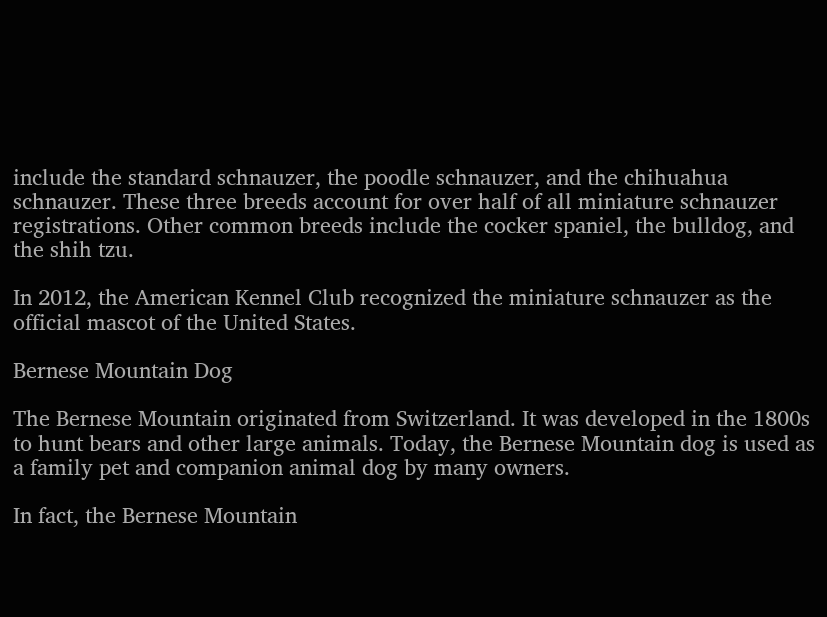include the standard schnauzer, the poodle schnauzer, and the chihuahua schnauzer. These three breeds account for over half of all miniature schnauzer registrations. Other common breeds include the cocker spaniel, the bulldog, and the shih tzu.

In 2012, the American Kennel Club recognized the miniature schnauzer as the official mascot of the United States.

Bernese Mountain Dog

The Bernese Mountain originated from Switzerland. It was developed in the 1800s to hunt bears and other large animals. Today, the Bernese Mountain dog is used as a family pet and companion animal dog by many owners.

In fact, the Bernese Mountain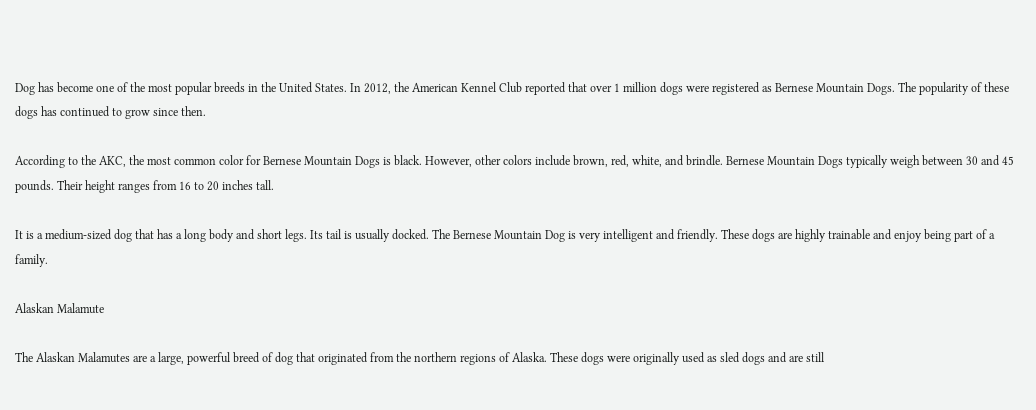Dog has become one of the most popular breeds in the United States. In 2012, the American Kennel Club reported that over 1 million dogs were registered as Bernese Mountain Dogs. The popularity of these dogs has continued to grow since then.

According to the AKC, the most common color for Bernese Mountain Dogs is black. However, other colors include brown, red, white, and brindle. Bernese Mountain Dogs typically weigh between 30 and 45 pounds. Their height ranges from 16 to 20 inches tall.

It is a medium-sized dog that has a long body and short legs. Its tail is usually docked. The Bernese Mountain Dog is very intelligent and friendly. These dogs are highly trainable and enjoy being part of a family.

Alaskan Malamute

The Alaskan Malamutes are a large, powerful breed of dog that originated from the northern regions of Alaska. These dogs were originally used as sled dogs and are still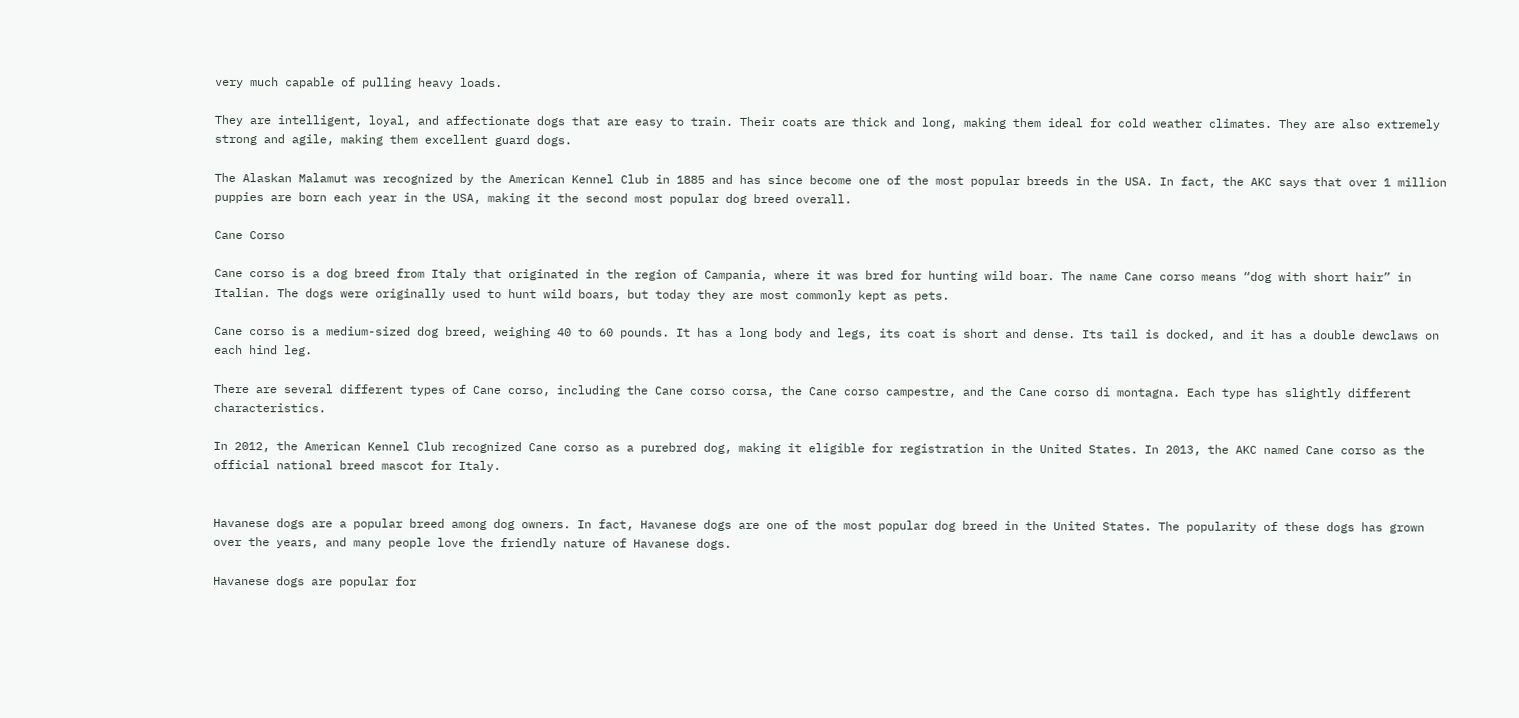very much capable of pulling heavy loads.

They are intelligent, loyal, and affectionate dogs that are easy to train. Their coats are thick and long, making them ideal for cold weather climates. They are also extremely strong and agile, making them excellent guard dogs.

The Alaskan Malamut was recognized by the American Kennel Club in 1885 and has since become one of the most popular breeds in the USA. In fact, the AKC says that over 1 million puppies are born each year in the USA, making it the second most popular dog breed overall.

Cane Corso

Cane corso is a dog breed from Italy that originated in the region of Campania, where it was bred for hunting wild boar. The name Cane corso means “dog with short hair” in Italian. The dogs were originally used to hunt wild boars, but today they are most commonly kept as pets.

Cane corso is a medium-sized dog breed, weighing 40 to 60 pounds. It has a long body and legs, its coat is short and dense. Its tail is docked, and it has a double dewclaws on each hind leg.

There are several different types of Cane corso, including the Cane corso corsa, the Cane corso campestre, and the Cane corso di montagna. Each type has slightly different characteristics.

In 2012, the American Kennel Club recognized Cane corso as a purebred dog, making it eligible for registration in the United States. In 2013, the AKC named Cane corso as the official national breed mascot for Italy.


Havanese dogs are a popular breed among dog owners. In fact, Havanese dogs are one of the most popular dog breed in the United States. The popularity of these dogs has grown over the years, and many people love the friendly nature of Havanese dogs.

Havanese dogs are popular for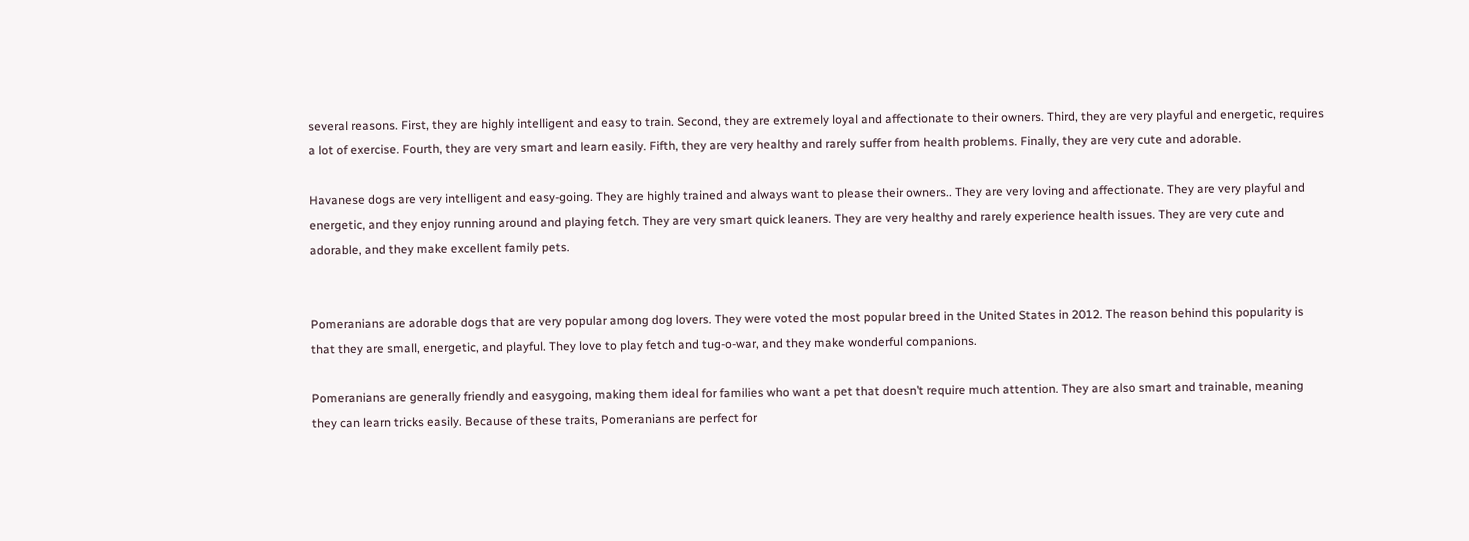several reasons. First, they are highly intelligent and easy to train. Second, they are extremely loyal and affectionate to their owners. Third, they are very playful and energetic, requires a lot of exercise. Fourth, they are very smart and learn easily. Fifth, they are very healthy and rarely suffer from health problems. Finally, they are very cute and adorable.

Havanese dogs are very intelligent and easy-going. They are highly trained and always want to please their owners.. They are very loving and affectionate. They are very playful and energetic, and they enjoy running around and playing fetch. They are very smart quick leaners. They are very healthy and rarely experience health issues. They are very cute and adorable, and they make excellent family pets.


Pomeranians are adorable dogs that are very popular among dog lovers. They were voted the most popular breed in the United States in 2012. The reason behind this popularity is that they are small, energetic, and playful. They love to play fetch and tug-o-war, and they make wonderful companions.

Pomeranians are generally friendly and easygoing, making them ideal for families who want a pet that doesn’t require much attention. They are also smart and trainable, meaning they can learn tricks easily. Because of these traits, Pomeranians are perfect for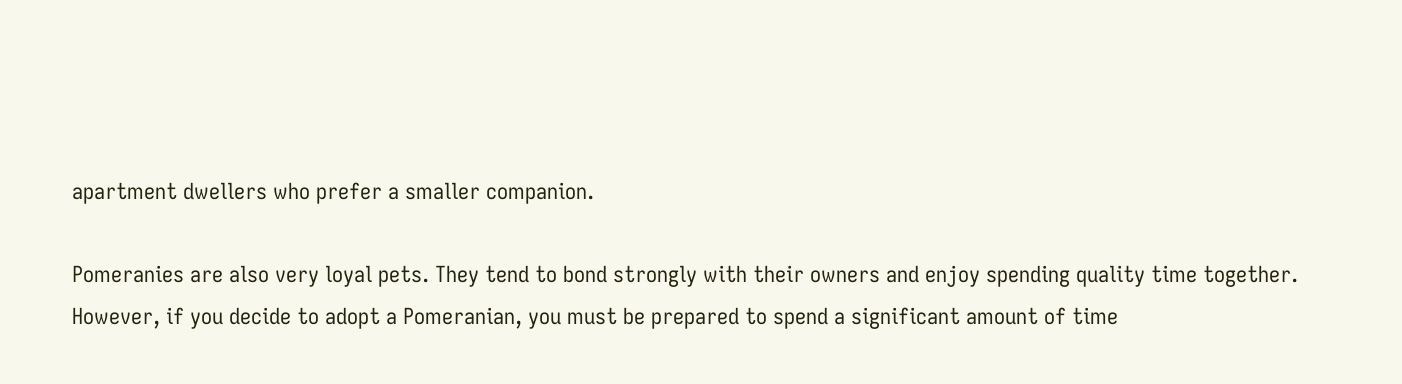apartment dwellers who prefer a smaller companion.

Pomeranies are also very loyal pets. They tend to bond strongly with their owners and enjoy spending quality time together. However, if you decide to adopt a Pomeranian, you must be prepared to spend a significant amount of time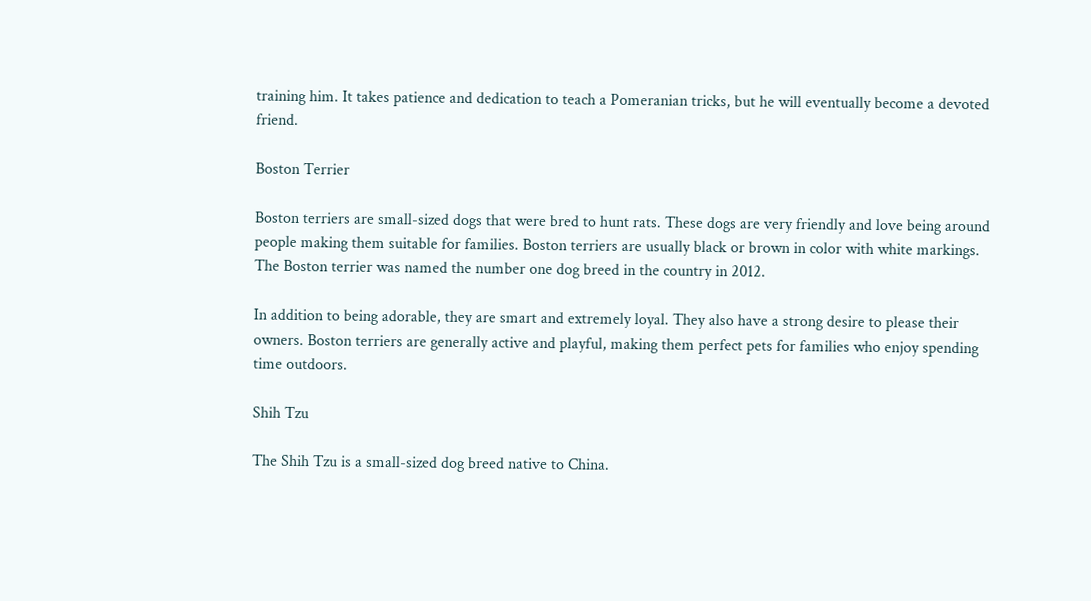training him. It takes patience and dedication to teach a Pomeranian tricks, but he will eventually become a devoted friend.

Boston Terrier

Boston terriers are small-sized dogs that were bred to hunt rats. These dogs are very friendly and love being around people making them suitable for families. Boston terriers are usually black or brown in color with white markings. The Boston terrier was named the number one dog breed in the country in 2012.

In addition to being adorable, they are smart and extremely loyal. They also have a strong desire to please their owners. Boston terriers are generally active and playful, making them perfect pets for families who enjoy spending time outdoors.

Shih Tzu

The Shih Tzu is a small-sized dog breed native to China.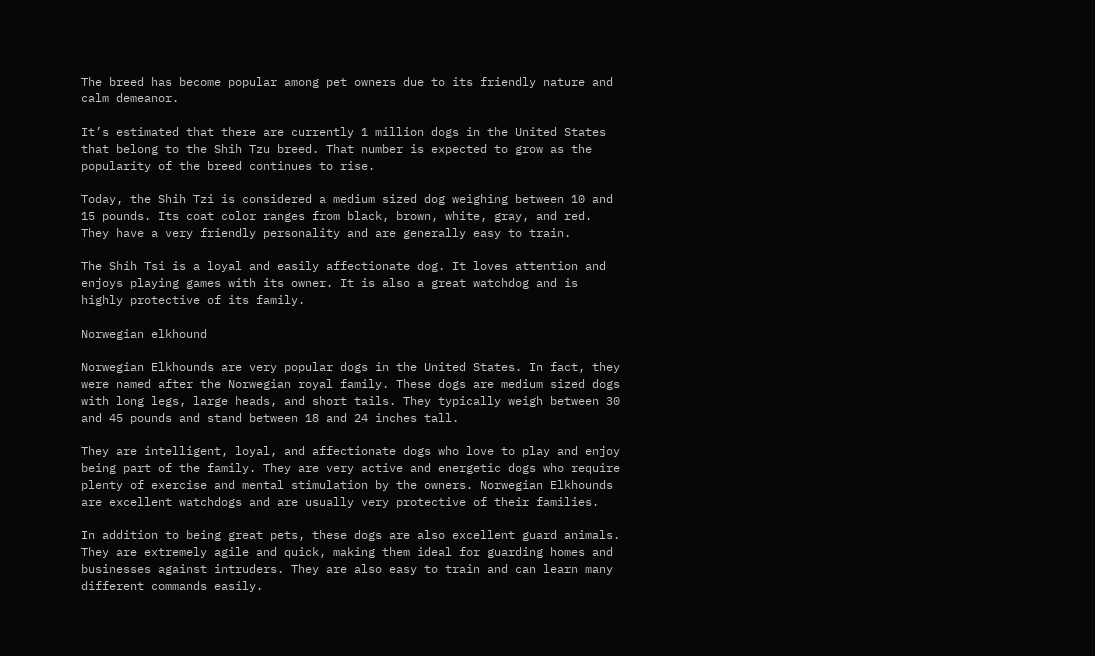The breed has become popular among pet owners due to its friendly nature and calm demeanor.

It’s estimated that there are currently 1 million dogs in the United States that belong to the Shih Tzu breed. That number is expected to grow as the popularity of the breed continues to rise.

Today, the Shih Tzi is considered a medium sized dog weighing between 10 and 15 pounds. Its coat color ranges from black, brown, white, gray, and red. They have a very friendly personality and are generally easy to train.

The Shih Tsi is a loyal and easily affectionate dog. It loves attention and enjoys playing games with its owner. It is also a great watchdog and is highly protective of its family.

Norwegian elkhound

Norwegian Elkhounds are very popular dogs in the United States. In fact, they were named after the Norwegian royal family. These dogs are medium sized dogs with long legs, large heads, and short tails. They typically weigh between 30 and 45 pounds and stand between 18 and 24 inches tall.

They are intelligent, loyal, and affectionate dogs who love to play and enjoy being part of the family. They are very active and energetic dogs who require plenty of exercise and mental stimulation by the owners. Norwegian Elkhounds are excellent watchdogs and are usually very protective of their families.

In addition to being great pets, these dogs are also excellent guard animals. They are extremely agile and quick, making them ideal for guarding homes and businesses against intruders. They are also easy to train and can learn many different commands easily.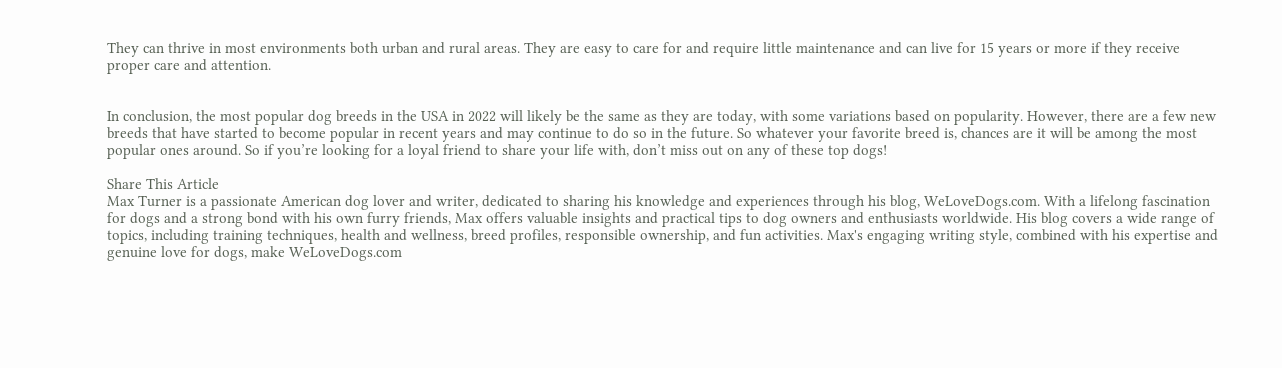They can thrive in most environments both urban and rural areas. They are easy to care for and require little maintenance and can live for 15 years or more if they receive proper care and attention.


In conclusion, the most popular dog breeds in the USA in 2022 will likely be the same as they are today, with some variations based on popularity. However, there are a few new breeds that have started to become popular in recent years and may continue to do so in the future. So whatever your favorite breed is, chances are it will be among the most popular ones around. So if you’re looking for a loyal friend to share your life with, don’t miss out on any of these top dogs!

Share This Article
Max Turner is a passionate American dog lover and writer, dedicated to sharing his knowledge and experiences through his blog, WeLoveDogs.com. With a lifelong fascination for dogs and a strong bond with his own furry friends, Max offers valuable insights and practical tips to dog owners and enthusiasts worldwide. His blog covers a wide range of topics, including training techniques, health and wellness, breed profiles, responsible ownership, and fun activities. Max's engaging writing style, combined with his expertise and genuine love for dogs, make WeLoveDogs.com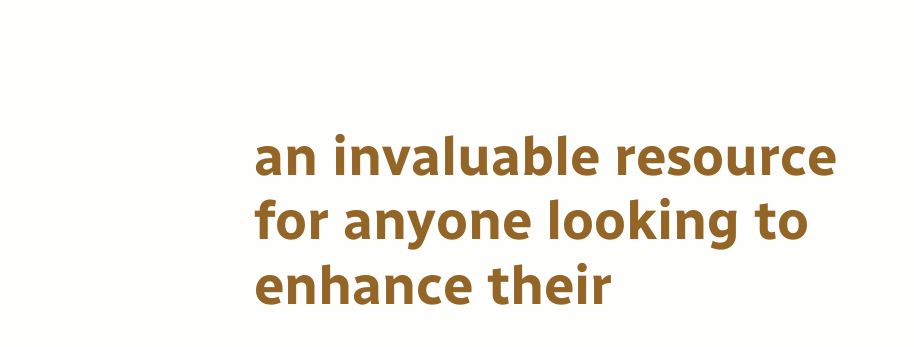an invaluable resource for anyone looking to enhance their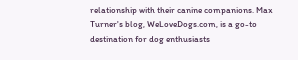relationship with their canine companions. Max Turner's blog, WeLoveDogs.com, is a go-to destination for dog enthusiasts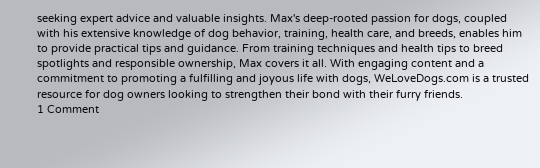seeking expert advice and valuable insights. Max's deep-rooted passion for dogs, coupled with his extensive knowledge of dog behavior, training, health care, and breeds, enables him to provide practical tips and guidance. From training techniques and health tips to breed spotlights and responsible ownership, Max covers it all. With engaging content and a commitment to promoting a fulfilling and joyous life with dogs, WeLoveDogs.com is a trusted resource for dog owners looking to strengthen their bond with their furry friends.
1 Comment